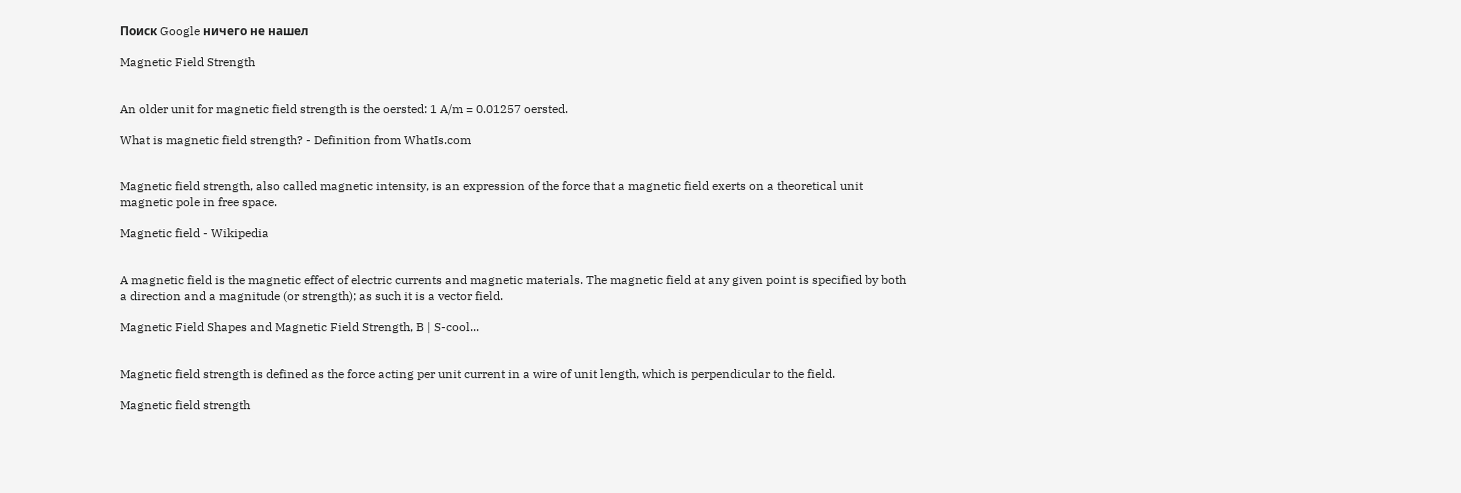Поиск Google ничего не нашел

Magnetic Field Strength


An older unit for magnetic field strength is the oersted: 1 A/m = 0.01257 oersted.

What is magnetic field strength? - Definition from WhatIs.com


Magnetic field strength, also called magnetic intensity, is an expression of the force that a magnetic field exerts on a theoretical unit magnetic pole in free space.

Magnetic field - Wikipedia


A magnetic field is the magnetic effect of electric currents and magnetic materials. The magnetic field at any given point is specified by both a direction and a magnitude (or strength); as such it is a vector field.

Magnetic Field Shapes and Magnetic Field Strength, B | S-cool...


Magnetic field strength is defined as the force acting per unit current in a wire of unit length, which is perpendicular to the field.

Magnetic field strength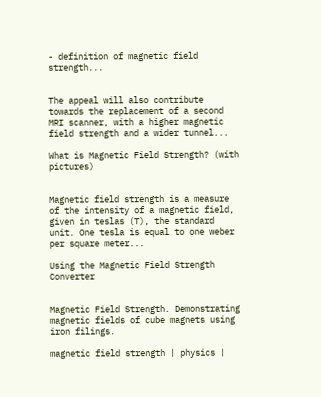- definition of magnetic field strength...


The appeal will also contribute towards the replacement of a second MRI scanner, with a higher magnetic field strength and a wider tunnel...

What is Magnetic Field Strength? (with pictures)


Magnetic field strength is a measure of the intensity of a magnetic field, given in teslas (T), the standard unit. One tesla is equal to one weber per square meter...

Using the Magnetic Field Strength Converter


Magnetic Field Strength. Demonstrating magnetic fields of cube magnets using iron filings.

magnetic field strength | physics |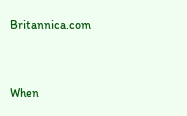Britannica.com


When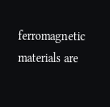ferromagnetic materials are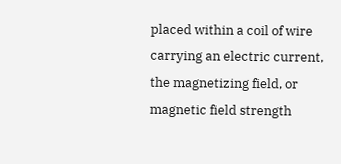placed within a coil of wire carrying an electric current, the magnetizing field, or magnetic field strength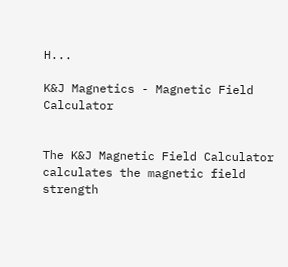H...

K&J Magnetics - Magnetic Field Calculator


The K&J Magnetic Field Calculator calculates the magnetic field strength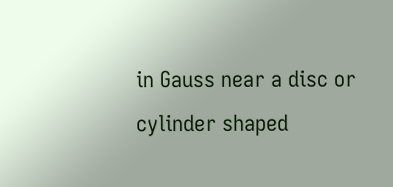in Gauss near a disc or cylinder shaped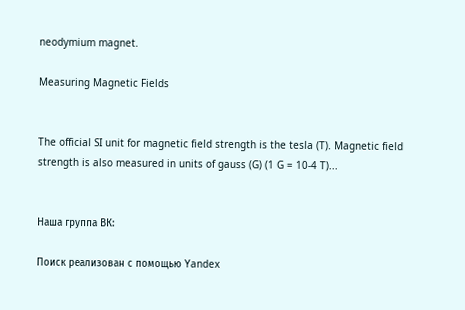neodymium magnet.

Measuring Magnetic Fields


The official SI unit for magnetic field strength is the tesla (T). Magnetic field strength is also measured in units of gauss (G) (1 G = 10-4 T)...


Наша группа ВК:

Поиск реализован с помощью Yandex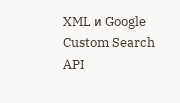XML и Google Custom Search API